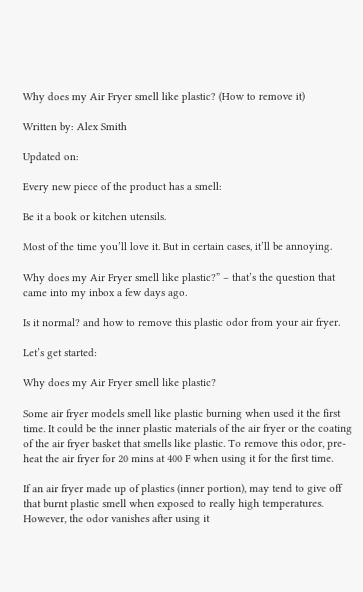Why does my Air Fryer smell like plastic? (How to remove it)

Written by: Alex Smith

Updated on:

Every new piece of the product has a smell:

Be it a book or kitchen utensils.

Most of the time you’ll love it. But in certain cases, it’ll be annoying.

Why does my Air Fryer smell like plastic?” – that’s the question that came into my inbox a few days ago.

Is it normal? and how to remove this plastic odor from your air fryer.

Let’s get started:

Why does my Air Fryer smell like plastic?

Some air fryer models smell like plastic burning when used it the first time. It could be the inner plastic materials of the air fryer or the coating of the air fryer basket that smells like plastic. To remove this odor, pre-heat the air fryer for 20 mins at 400 F when using it for the first time.

If an air fryer made up of plastics (inner portion), may tend to give off that burnt plastic smell when exposed to really high temperatures. However, the odor vanishes after using it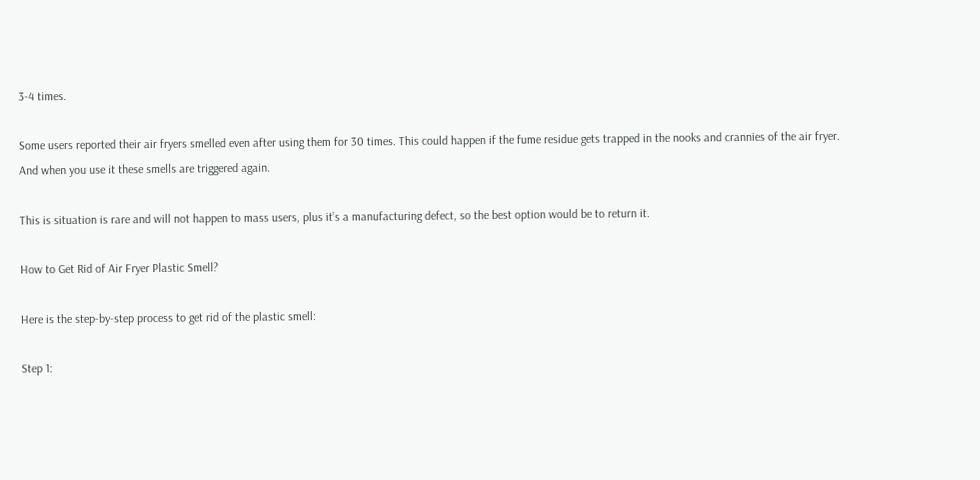3-4 times.

Some users reported their air fryers smelled even after using them for 30 times. This could happen if the fume residue gets trapped in the nooks and crannies of the air fryer. And when you use it these smells are triggered again.

This is situation is rare and will not happen to mass users, plus it’s a manufacturing defect, so the best option would be to return it.

How to Get Rid of Air Fryer Plastic Smell?

Here is the step-by-step process to get rid of the plastic smell:

Step 1: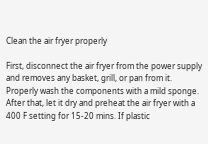Clean the air fryer properly

First, disconnect the air fryer from the power supply and removes any basket, grill, or pan from it. Properly wash the components with a mild sponge. After that, let it dry and preheat the air fryer with a 400 F setting for 15-20 mins. If plastic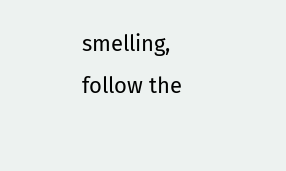smelling, follow the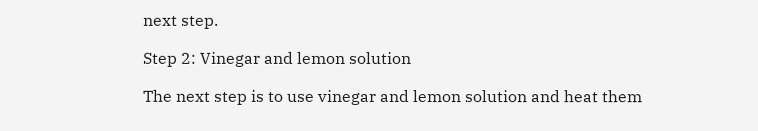next step.

Step 2: Vinegar and lemon solution

The next step is to use vinegar and lemon solution and heat them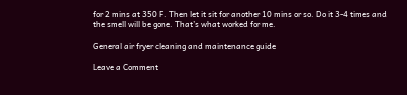for 2 mins at 350 F. Then let it sit for another 10 mins or so. Do it 3-4 times and the smell will be gone. That’s what worked for me.

General air fryer cleaning and maintenance guide

Leave a Comment